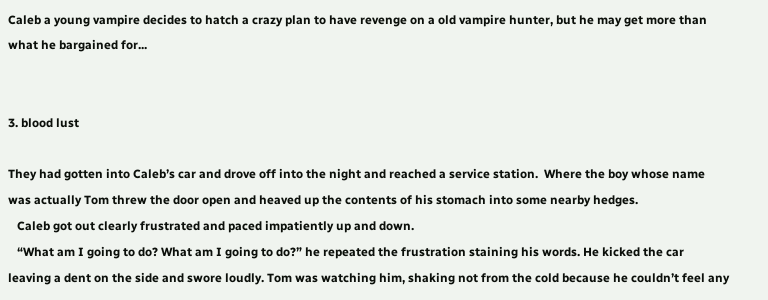Caleb a young vampire decides to hatch a crazy plan to have revenge on a old vampire hunter, but he may get more than what he bargained for...


3. blood lust

They had gotten into Caleb’s car and drove off into the night and reached a service station.  Where the boy whose name was actually Tom threw the door open and heaved up the contents of his stomach into some nearby hedges.
   Caleb got out clearly frustrated and paced impatiently up and down.
   “What am I going to do? What am I going to do?” he repeated the frustration staining his words. He kicked the car leaving a dent on the side and swore loudly. Tom was watching him, shaking not from the cold because he couldn’t feel any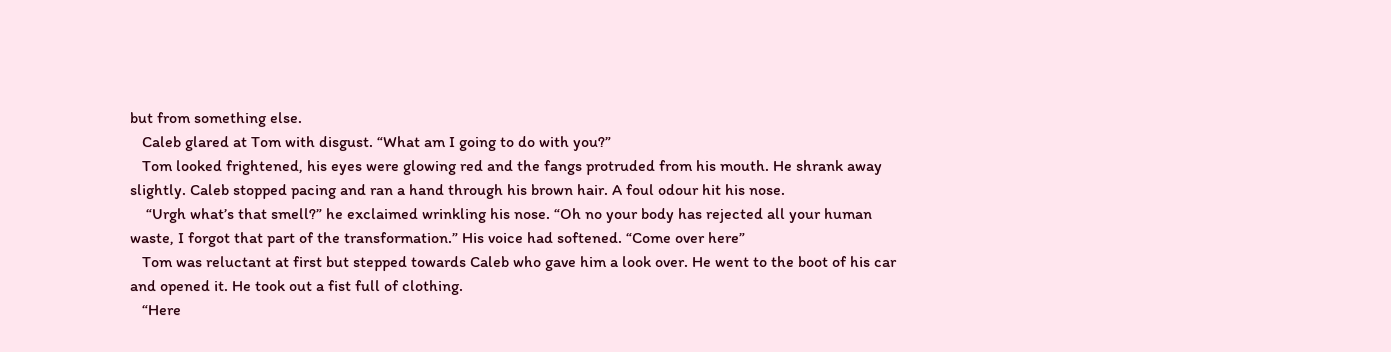but from something else.
   Caleb glared at Tom with disgust. “What am I going to do with you?”
   Tom looked frightened, his eyes were glowing red and the fangs protruded from his mouth. He shrank away slightly. Caleb stopped pacing and ran a hand through his brown hair. A foul odour hit his nose.
    “Urgh what’s that smell?” he exclaimed wrinkling his nose. “Oh no your body has rejected all your human waste, I forgot that part of the transformation.” His voice had softened. “Come over here”
   Tom was reluctant at first but stepped towards Caleb who gave him a look over. He went to the boot of his car and opened it. He took out a fist full of clothing.
   “Here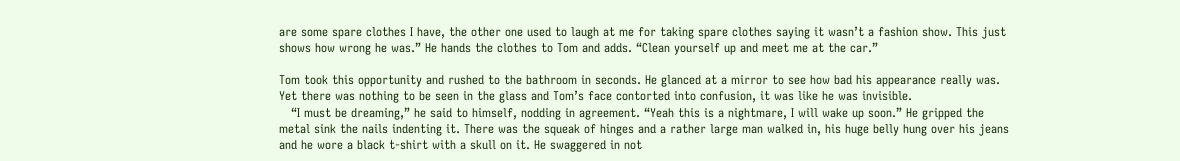are some spare clothes I have, the other one used to laugh at me for taking spare clothes saying it wasn’t a fashion show. This just shows how wrong he was.” He hands the clothes to Tom and adds. “Clean yourself up and meet me at the car.”

Tom took this opportunity and rushed to the bathroom in seconds. He glanced at a mirror to see how bad his appearance really was. Yet there was nothing to be seen in the glass and Tom’s face contorted into confusion, it was like he was invisible.
   “I must be dreaming,” he said to himself, nodding in agreement. “Yeah this is a nightmare, I will wake up soon.” He gripped the metal sink the nails indenting it. There was the squeak of hinges and a rather large man walked in, his huge belly hung over his jeans and he wore a black t-shirt with a skull on it. He swaggered in not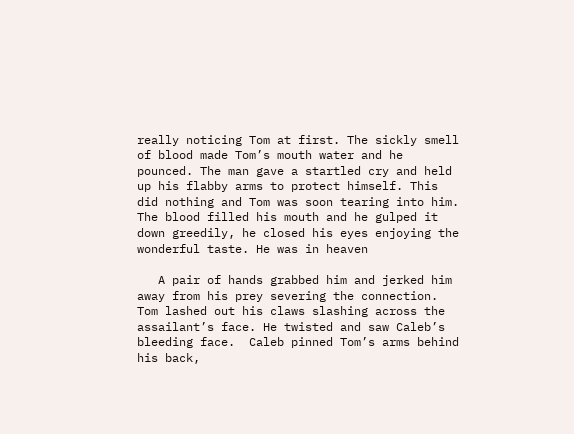really noticing Tom at first. The sickly smell of blood made Tom’s mouth water and he pounced. The man gave a startled cry and held up his flabby arms to protect himself. This did nothing and Tom was soon tearing into him. The blood filled his mouth and he gulped it down greedily, he closed his eyes enjoying the wonderful taste. He was in heaven

   A pair of hands grabbed him and jerked him away from his prey severing the connection. Tom lashed out his claws slashing across the assailant’s face. He twisted and saw Caleb’s bleeding face.  Caleb pinned Tom’s arms behind his back,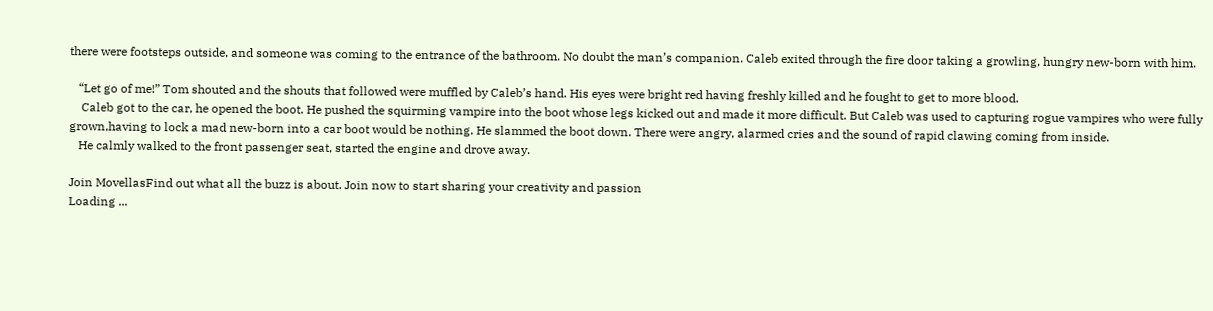there were footsteps outside, and someone was coming to the entrance of the bathroom. No doubt the man’s companion. Caleb exited through the fire door taking a growling, hungry new-born with him.

   “Let go of me!” Tom shouted and the shouts that followed were muffled by Caleb’s hand. His eyes were bright red having freshly killed and he fought to get to more blood.
    Caleb got to the car, he opened the boot. He pushed the squirming vampire into the boot whose legs kicked out and made it more difficult. But Caleb was used to capturing rogue vampires who were fully grown,having to lock a mad new-born into a car boot would be nothing. He slammed the boot down. There were angry, alarmed cries and the sound of rapid clawing coming from inside.
   He calmly walked to the front passenger seat, started the engine and drove away.

Join MovellasFind out what all the buzz is about. Join now to start sharing your creativity and passion
Loading ...